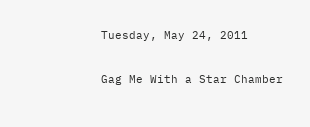Tuesday, May 24, 2011

Gag Me With a Star Chamber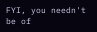FYI, you needn't be of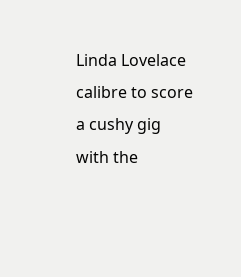Linda Lovelace calibre to score a cushy gig with the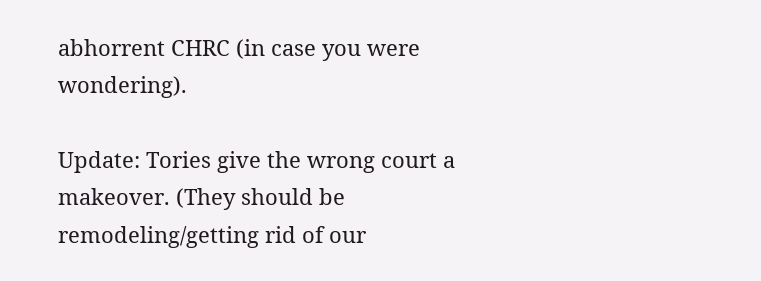abhorrent CHRC (in case you were wondering).

Update: Tories give the wrong court a makeover. (They should be remodeling/getting rid of our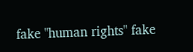fake "human rights" fake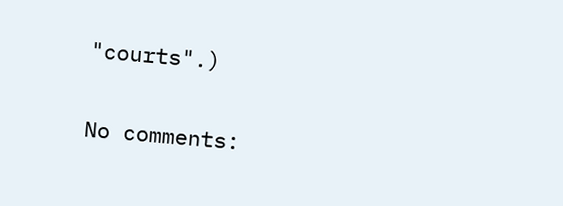"courts".)

No comments: